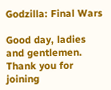Godzilla: Final Wars

Good day, ladies and gentlemen. Thank you for joining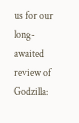us for our long-awaited review of Godzilla: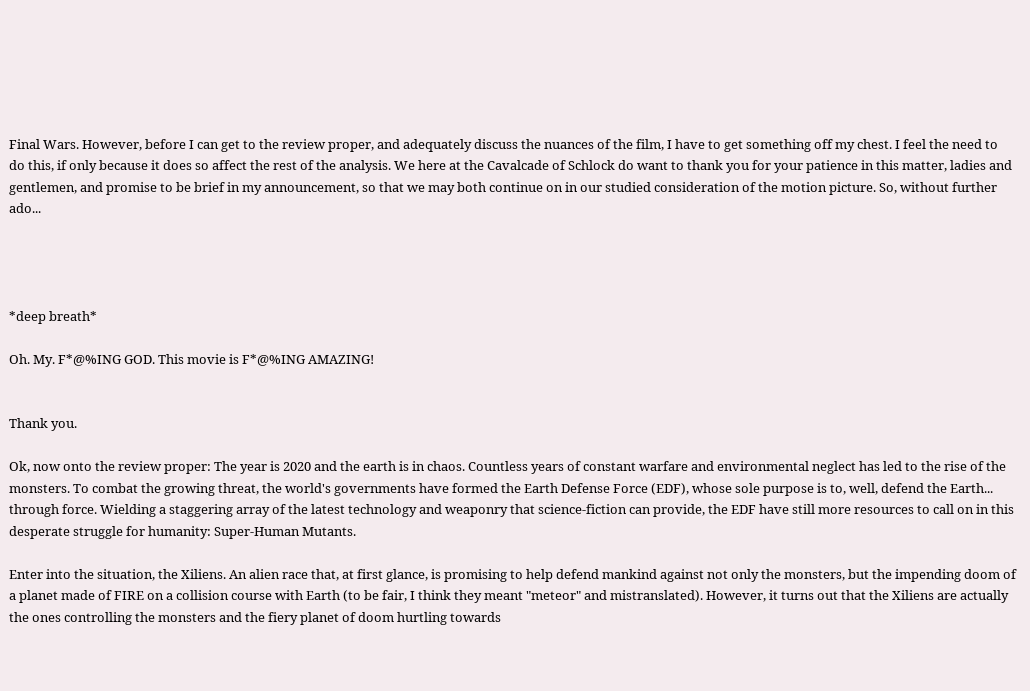Final Wars. However, before I can get to the review proper, and adequately discuss the nuances of the film, I have to get something off my chest. I feel the need to do this, if only because it does so affect the rest of the analysis. We here at the Cavalcade of Schlock do want to thank you for your patience in this matter, ladies and gentlemen, and promise to be brief in my announcement, so that we may both continue on in our studied consideration of the motion picture. So, without further ado...




*deep breath*

Oh. My. F*@%ING GOD. This movie is F*@%ING AMAZING!


Thank you.

Ok, now onto the review proper: The year is 2020 and the earth is in chaos. Countless years of constant warfare and environmental neglect has led to the rise of the monsters. To combat the growing threat, the world's governments have formed the Earth Defense Force (EDF), whose sole purpose is to, well, defend the Earth... through force. Wielding a staggering array of the latest technology and weaponry that science-fiction can provide, the EDF have still more resources to call on in this desperate struggle for humanity: Super-Human Mutants.

Enter into the situation, the Xiliens. An alien race that, at first glance, is promising to help defend mankind against not only the monsters, but the impending doom of a planet made of FIRE on a collision course with Earth (to be fair, I think they meant "meteor" and mistranslated). However, it turns out that the Xiliens are actually the ones controlling the monsters and the fiery planet of doom hurtling towards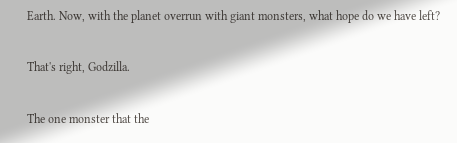Earth. Now, with the planet overrun with giant monsters, what hope do we have left?

That's right, Godzilla.

The one monster that the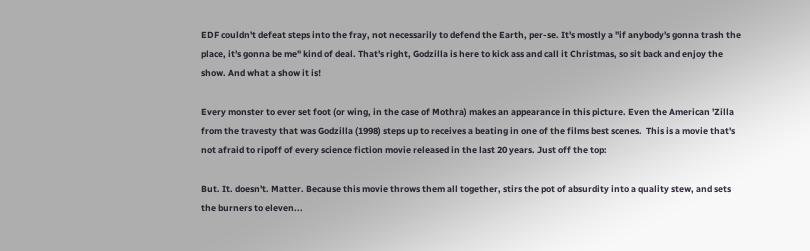EDF couldn't defeat steps into the fray, not necessarily to defend the Earth, per-se. It's mostly a "if anybody's gonna trash the place, it's gonna be me" kind of deal. That's right, Godzilla is here to kick ass and call it Christmas, so sit back and enjoy the show. And what a show it is!

Every monster to ever set foot (or wing, in the case of Mothra) makes an appearance in this picture. Even the American 'Zilla from the travesty that was Godzilla (1998) steps up to receives a beating in one of the films best scenes.  This is a movie that's not afraid to ripoff of every science fiction movie released in the last 20 years. Just off the top:

But. It. doesn't. Matter. Because this movie throws them all together, stirs the pot of absurdity into a quality stew, and sets the burners to eleven...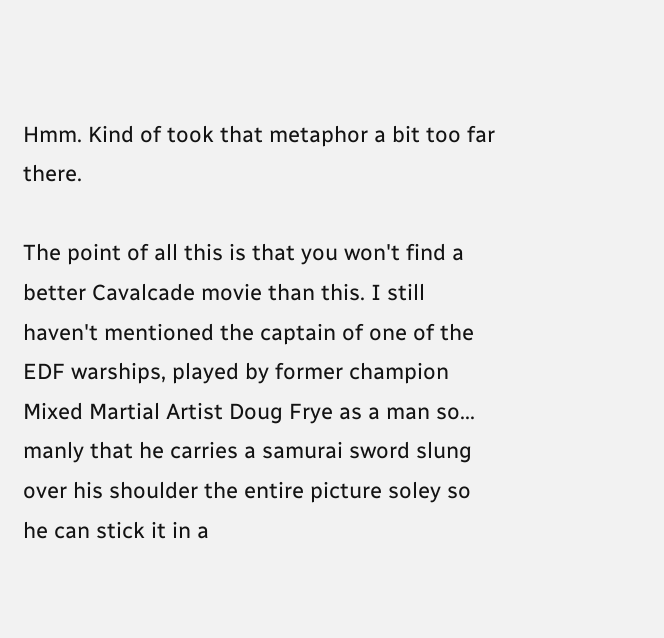Hmm. Kind of took that metaphor a bit too far there.

The point of all this is that you won't find a better Cavalcade movie than this. I still haven't mentioned the captain of one of the EDF warships, played by former champion Mixed Martial Artist Doug Frye as a man so... manly that he carries a samurai sword slung over his shoulder the entire picture soley so he can stick it in a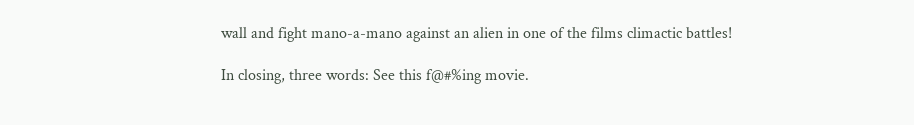wall and fight mano-a-mano against an alien in one of the films climactic battles!

In closing, three words: See this f@#%ing movie.